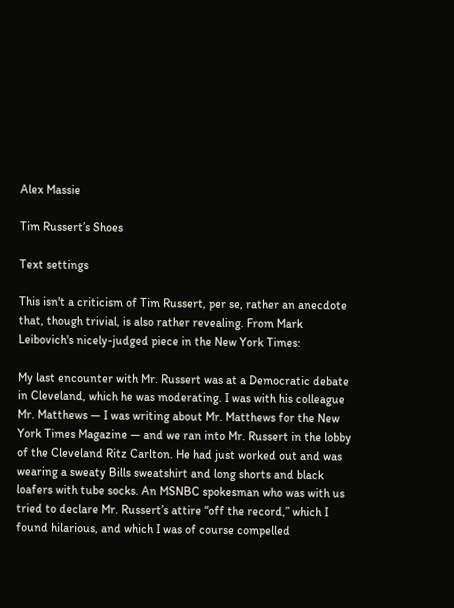Alex Massie

Tim Russert’s Shoes

Text settings

This isn't a criticism of Tim Russert, per se, rather an anecdote that, though trivial, is also rather revealing. From Mark Leibovich's nicely-judged piece in the New York Times:

My last encounter with Mr. Russert was at a Democratic debate in Cleveland, which he was moderating. I was with his colleague Mr. Matthews — I was writing about Mr. Matthews for the New York Times Magazine — and we ran into Mr. Russert in the lobby of the Cleveland Ritz Carlton. He had just worked out and was wearing a sweaty Bills sweatshirt and long shorts and black loafers with tube socks. An MSNBC spokesman who was with us tried to declare Mr. Russert’s attire “off the record,” which I found hilarious, and which I was of course compelled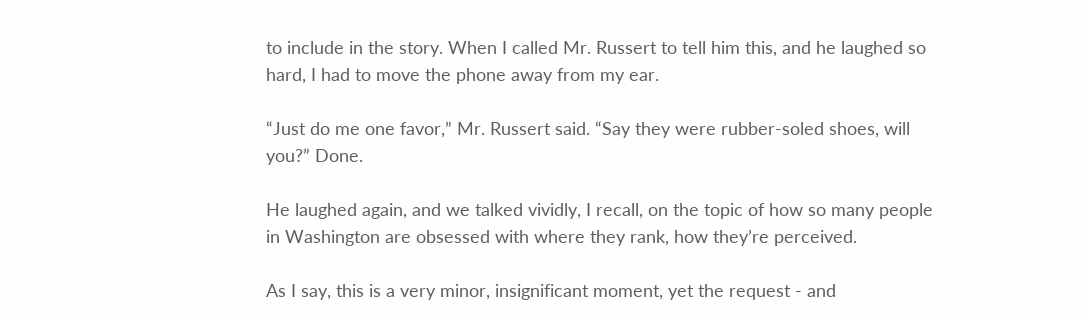to include in the story. When I called Mr. Russert to tell him this, and he laughed so hard, I had to move the phone away from my ear.

“Just do me one favor,” Mr. Russert said. “Say they were rubber-soled shoes, will you?” Done.

He laughed again, and we talked vividly, I recall, on the topic of how so many people in Washington are obsessed with where they rank, how they’re perceived.

As I say, this is a very minor, insignificant moment, yet the request - and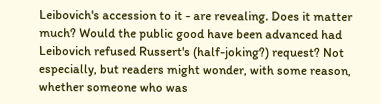Leibovich's accession to it - are revealing. Does it matter much? Would the public good have been advanced had Leibovich refused Russert's (half-joking?) request? Not especially, but readers might wonder, with some reason, whether someone who was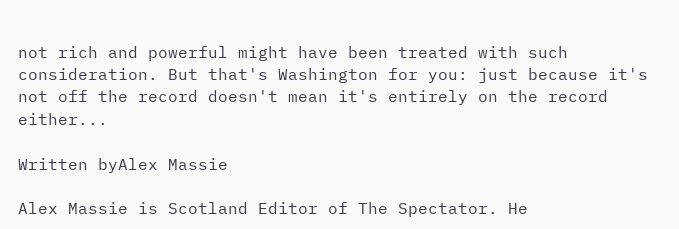not rich and powerful might have been treated with such consideration. But that's Washington for you: just because it's not off the record doesn't mean it's entirely on the record either...

Written byAlex Massie

Alex Massie is Scotland Editor of The Spectator. He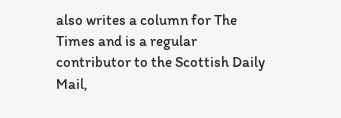also writes a column for The Times and is a regular contributor to the Scottish Daily Mail,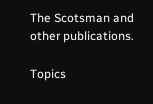The Scotsman and other publications.

Topics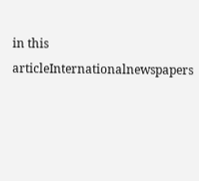in this articleInternationalnewspapers